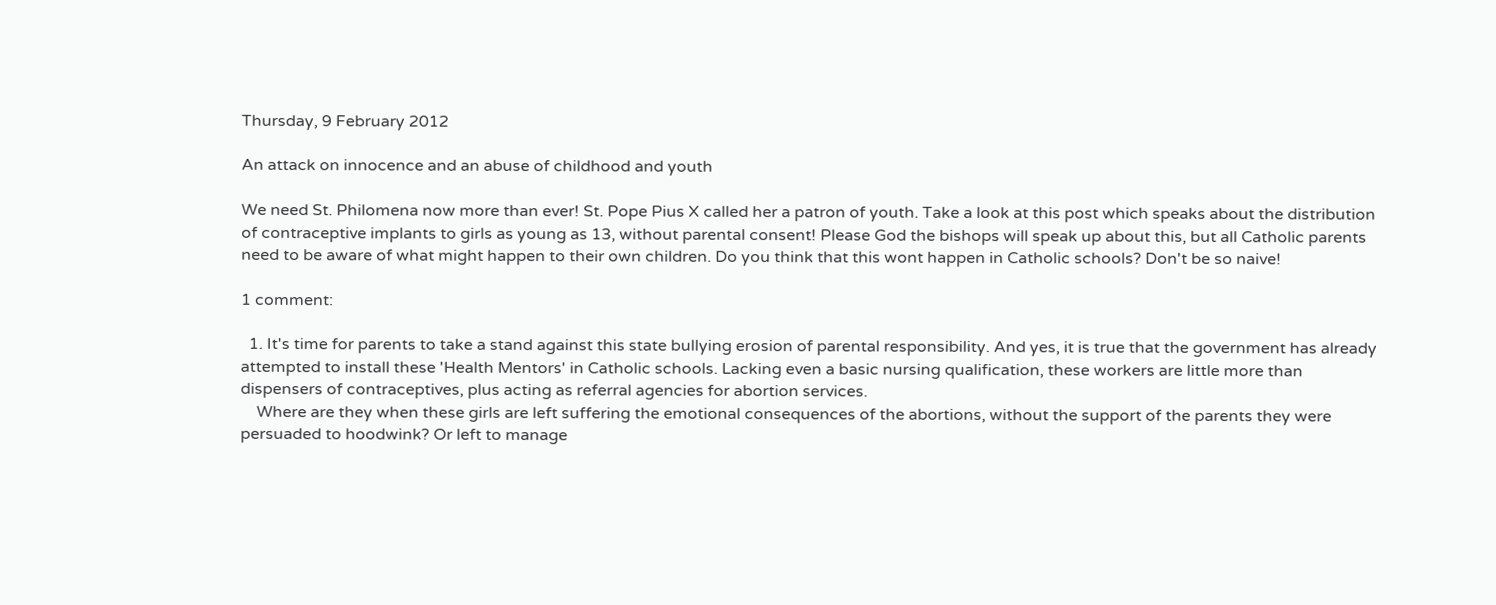Thursday, 9 February 2012

An attack on innocence and an abuse of childhood and youth

We need St. Philomena now more than ever! St. Pope Pius X called her a patron of youth. Take a look at this post which speaks about the distribution of contraceptive implants to girls as young as 13, without parental consent! Please God the bishops will speak up about this, but all Catholic parents need to be aware of what might happen to their own children. Do you think that this wont happen in Catholic schools? Don't be so naive!

1 comment:

  1. It's time for parents to take a stand against this state bullying erosion of parental responsibility. And yes, it is true that the government has already attempted to install these 'Health Mentors' in Catholic schools. Lacking even a basic nursing qualification, these workers are little more than dispensers of contraceptives, plus acting as referral agencies for abortion services.
    Where are they when these girls are left suffering the emotional consequences of the abortions, without the support of the parents they were persuaded to hoodwink? Or left to manage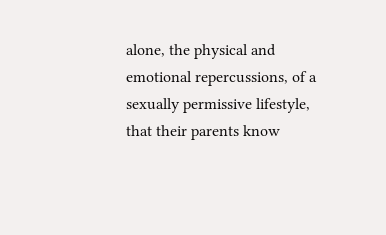alone, the physical and emotional repercussions, of a sexually permissive lifestyle, that their parents know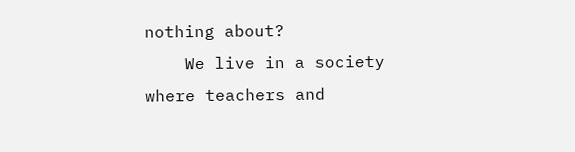nothing about?
    We live in a society where teachers and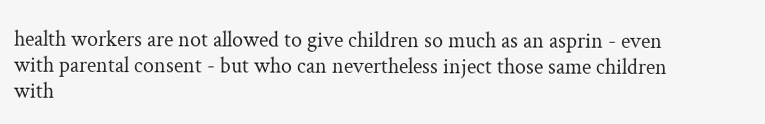health workers are not allowed to give children so much as an asprin - even with parental consent - but who can nevertheless inject those same children with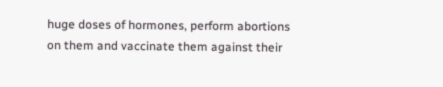huge doses of hormones, perform abortions on them and vaccinate them against their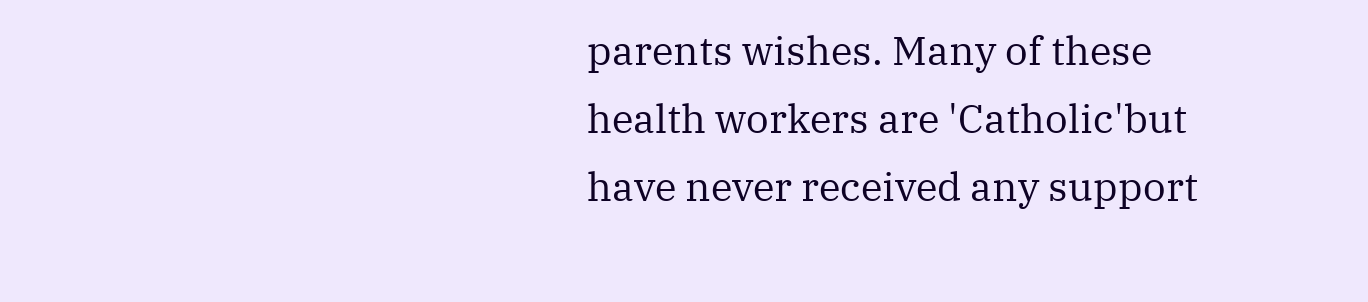parents wishes. Many of these health workers are 'Catholic'but have never received any support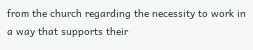from the church regarding the necessity to work in a way that supports their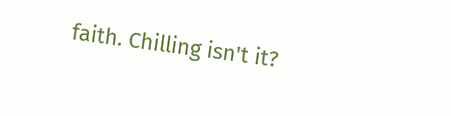faith. Chilling isn't it?